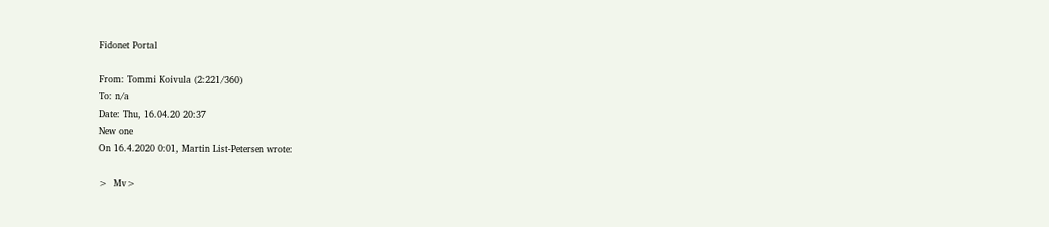Fidonet Portal

From: Tommi Koivula (2:221/360)
To: n/a
Date: Thu, 16.04.20 20:37
New one
On 16.4.2020 0:01, Martin List-Petersen wrote:

>  Mv>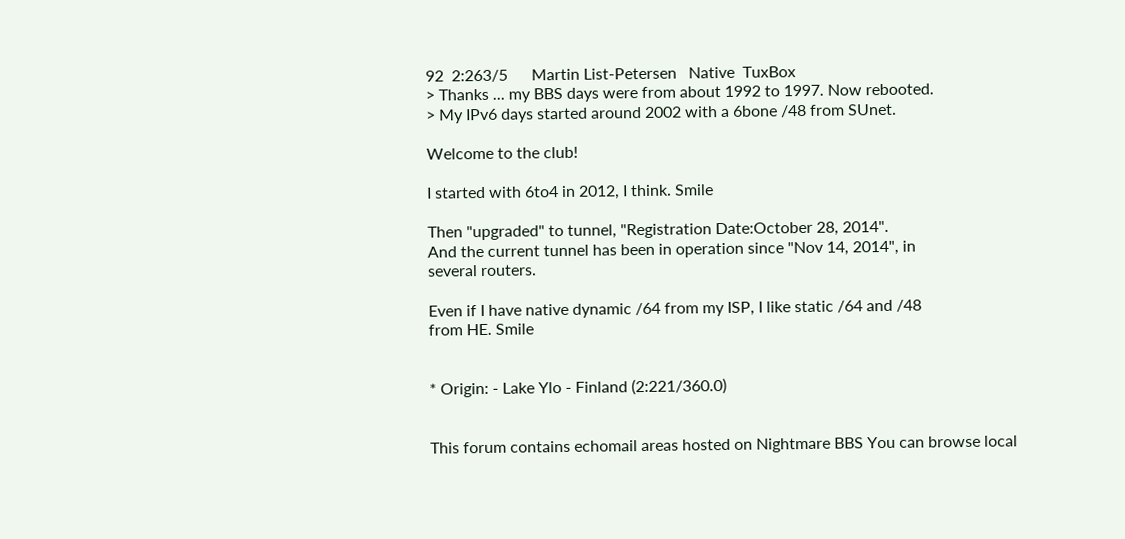92  2:263/5      Martin List-Petersen   Native  TuxBox
> Thanks ... my BBS days were from about 1992 to 1997. Now rebooted.
> My IPv6 days started around 2002 with a 6bone /48 from SUnet.

Welcome to the club!

I started with 6to4 in 2012, I think. Smile

Then "upgraded" to tunnel, "Registration Date:October 28, 2014".
And the current tunnel has been in operation since "Nov 14, 2014", in
several routers.

Even if I have native dynamic /64 from my ISP, I like static /64 and /48
from HE. Smile


* Origin: - Lake Ylo - Finland (2:221/360.0)


This forum contains echomail areas hosted on Nightmare BBS You can browse local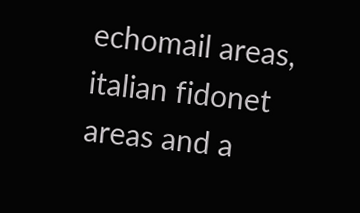echomail areas, italian fidonet areas and a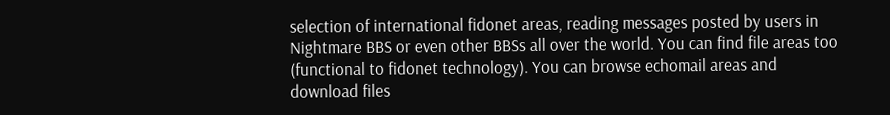selection of international fidonet areas, reading messages posted by users in Nightmare BBS or even other BBSs all over the world. You can find file areas too (functional to fidonet technology). You can browse echomail areas and download files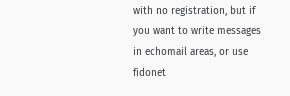with no registration, but if you want to write messages in echomail areas, or use fidonet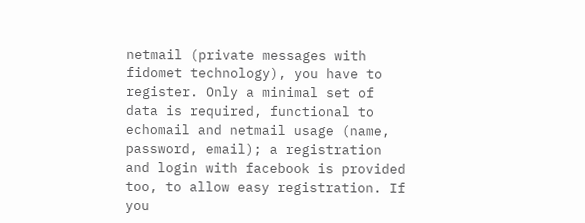netmail (private messages with fidomet technology), you have to register. Only a minimal set of data is required, functional to echomail and netmail usage (name, password, email); a registration and login with facebook is provided too, to allow easy registration. If you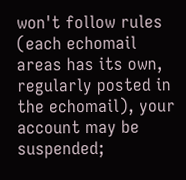won't follow rules (each echomail areas has its own, regularly posted in the echomail), your account may be suspended;